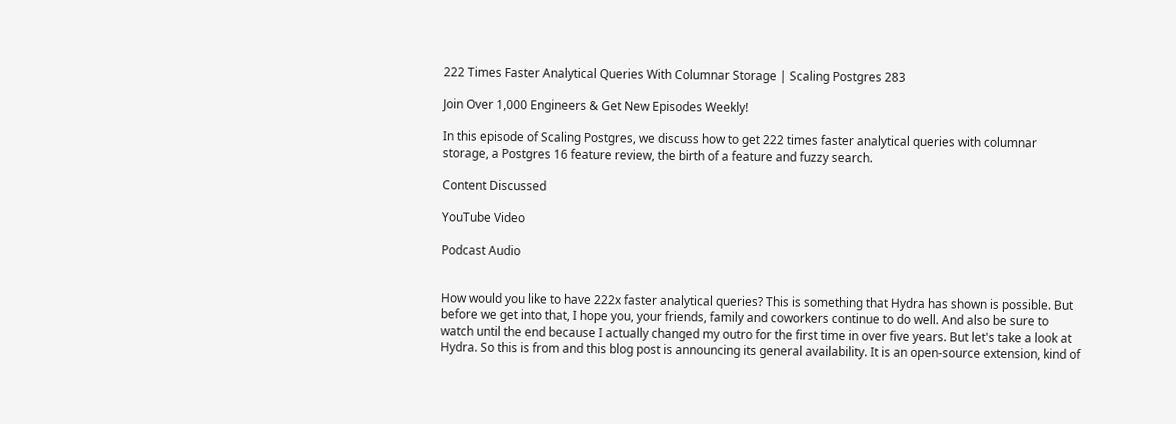222 Times Faster Analytical Queries With Columnar Storage | Scaling Postgres 283

Join Over 1,000 Engineers & Get New Episodes Weekly!

In this episode of Scaling Postgres, we discuss how to get 222 times faster analytical queries with columnar storage, a Postgres 16 feature review, the birth of a feature and fuzzy search.

Content Discussed

YouTube Video

Podcast Audio


How would you like to have 222x faster analytical queries? This is something that Hydra has shown is possible. But before we get into that, I hope you, your friends, family and coworkers continue to do well. And also be sure to watch until the end because I actually changed my outro for the first time in over five years. But let's take a look at Hydra. So this is from and this blog post is announcing its general availability. It is an open-source extension, kind of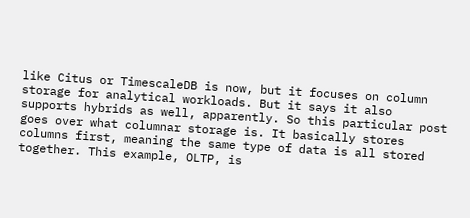like Citus or TimescaleDB is now, but it focuses on column storage for analytical workloads. But it says it also supports hybrids as well, apparently. So this particular post goes over what columnar storage is. It basically stores columns first, meaning the same type of data is all stored together. This example, OLTP, is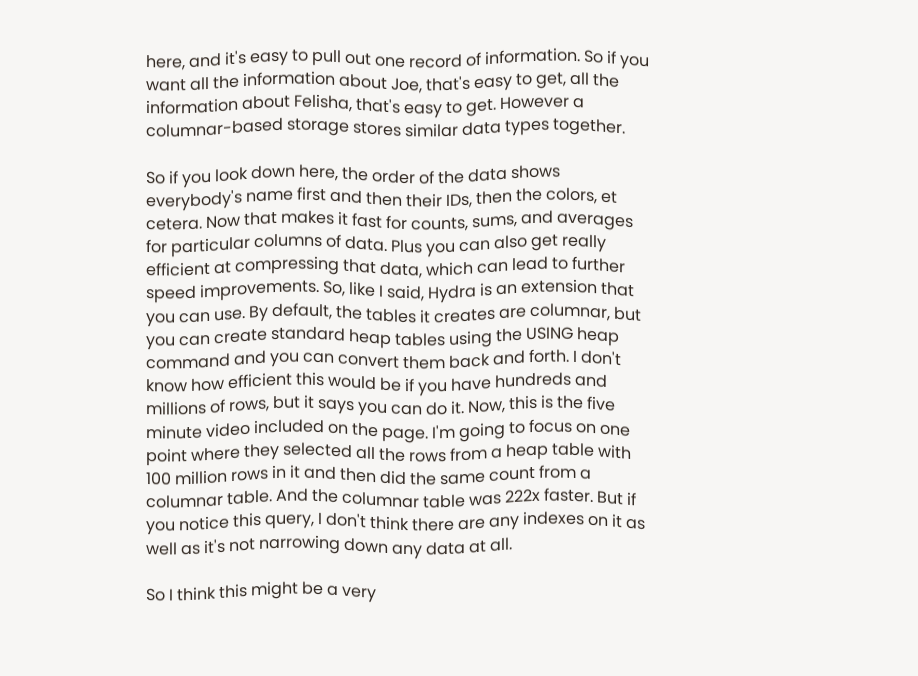here, and it's easy to pull out one record of information. So if you want all the information about Joe, that's easy to get, all the information about Felisha, that's easy to get. However a columnar-based storage stores similar data types together.

So if you look down here, the order of the data shows everybody's name first and then their IDs, then the colors, et cetera. Now that makes it fast for counts, sums, and averages for particular columns of data. Plus you can also get really efficient at compressing that data, which can lead to further speed improvements. So, like I said, Hydra is an extension that you can use. By default, the tables it creates are columnar, but you can create standard heap tables using the USING heap command and you can convert them back and forth. I don't know how efficient this would be if you have hundreds and millions of rows, but it says you can do it. Now, this is the five minute video included on the page. I'm going to focus on one point where they selected all the rows from a heap table with 100 million rows in it and then did the same count from a columnar table. And the columnar table was 222x faster. But if you notice this query, I don't think there are any indexes on it as well as it's not narrowing down any data at all.

So I think this might be a very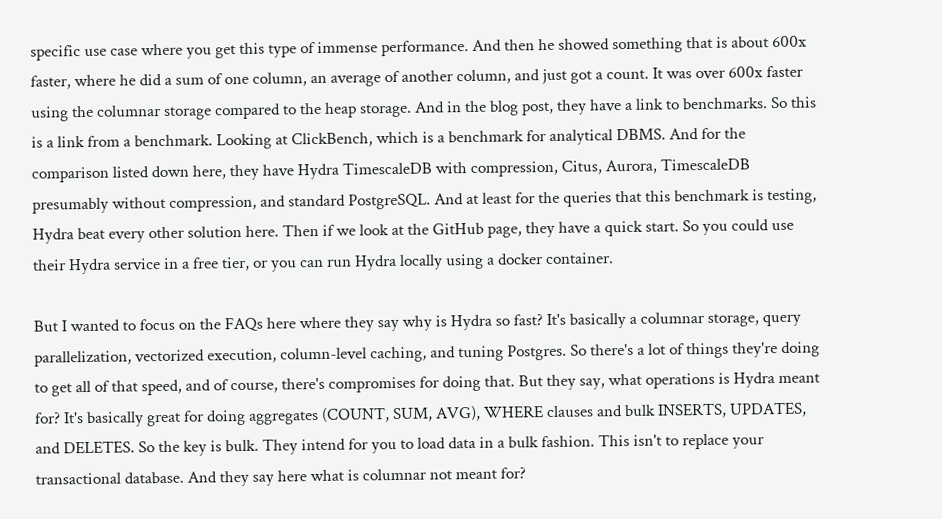specific use case where you get this type of immense performance. And then he showed something that is about 600x faster, where he did a sum of one column, an average of another column, and just got a count. It was over 600x faster using the columnar storage compared to the heap storage. And in the blog post, they have a link to benchmarks. So this is a link from a benchmark. Looking at ClickBench, which is a benchmark for analytical DBMS. And for the comparison listed down here, they have Hydra TimescaleDB with compression, Citus, Aurora, TimescaleDB presumably without compression, and standard PostgreSQL. And at least for the queries that this benchmark is testing, Hydra beat every other solution here. Then if we look at the GitHub page, they have a quick start. So you could use their Hydra service in a free tier, or you can run Hydra locally using a docker container.

But I wanted to focus on the FAQs here where they say why is Hydra so fast? It's basically a columnar storage, query parallelization, vectorized execution, column-level caching, and tuning Postgres. So there's a lot of things they're doing to get all of that speed, and of course, there's compromises for doing that. But they say, what operations is Hydra meant for? It's basically great for doing aggregates (COUNT, SUM, AVG), WHERE clauses and bulk INSERTS, UPDATES, and DELETES. So the key is bulk. They intend for you to load data in a bulk fashion. This isn't to replace your transactional database. And they say here what is columnar not meant for?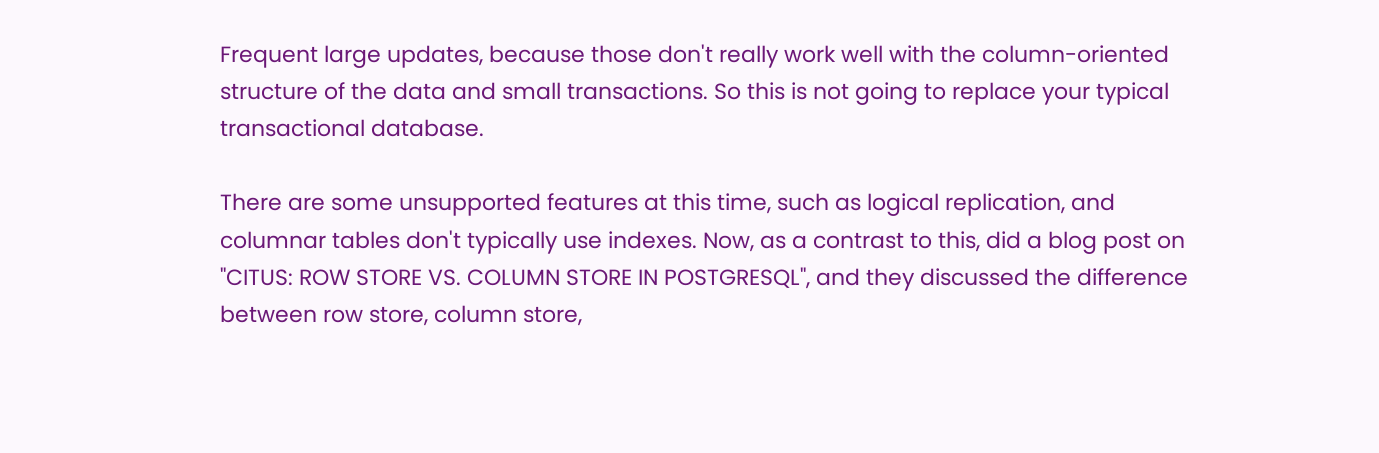Frequent large updates, because those don't really work well with the column-oriented structure of the data and small transactions. So this is not going to replace your typical transactional database.

There are some unsupported features at this time, such as logical replication, and columnar tables don't typically use indexes. Now, as a contrast to this, did a blog post on "CITUS: ROW STORE VS. COLUMN STORE IN POSTGRESQL", and they discussed the difference between row store, column store,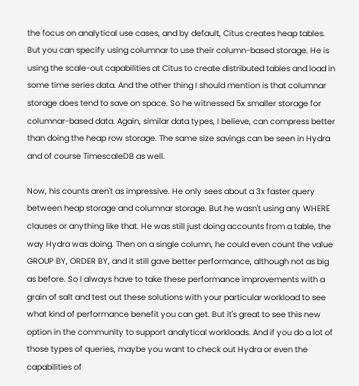the focus on analytical use cases, and by default, Citus creates heap tables. But you can specify using columnar to use their column-based storage. He is using the scale-out capabilities at Citus to create distributed tables and load in some time series data. And the other thing I should mention is that columnar storage does tend to save on space. So he witnessed 5x smaller storage for columnar-based data. Again, similar data types, I believe, can compress better than doing the heap row storage. The same size savings can be seen in Hydra and of course TimescaleDB as well.

Now, his counts aren't as impressive. He only sees about a 3x faster query between heap storage and columnar storage. But he wasn't using any WHERE clauses or anything like that. He was still just doing accounts from a table, the way Hydra was doing. Then on a single column, he could even count the value GROUP BY, ORDER BY, and it still gave better performance, although not as big as before. So I always have to take these performance improvements with a grain of salt and test out these solutions with your particular workload to see what kind of performance benefit you can get. But it's great to see this new option in the community to support analytical workloads. And if you do a lot of those types of queries, maybe you want to check out Hydra or even the capabilities of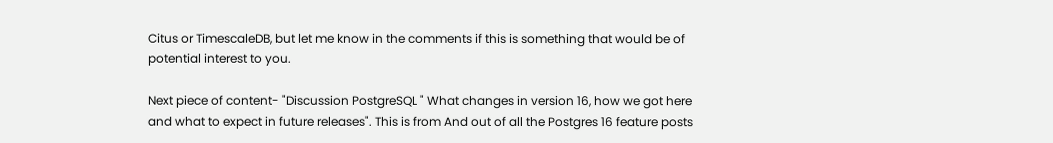Citus or TimescaleDB, but let me know in the comments if this is something that would be of potential interest to you.

Next piece of content- "Discussion PostgreSQL " What changes in version 16, how we got here and what to expect in future releases". This is from And out of all the Postgres 16 feature posts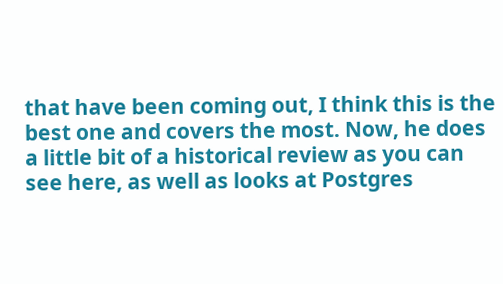that have been coming out, I think this is the best one and covers the most. Now, he does a little bit of a historical review as you can see here, as well as looks at Postgres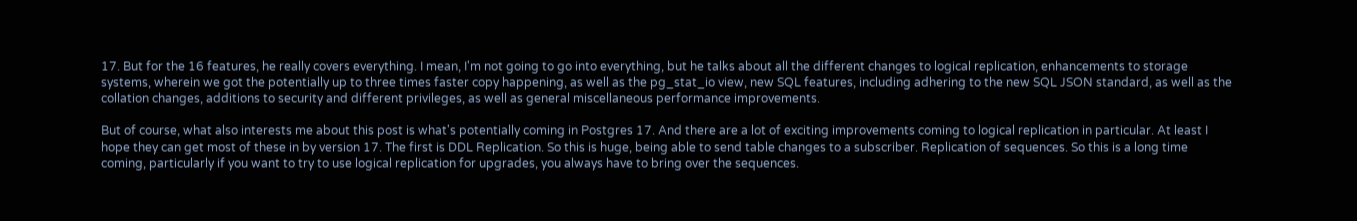17. But for the 16 features, he really covers everything. I mean, I'm not going to go into everything, but he talks about all the different changes to logical replication, enhancements to storage systems, wherein we got the potentially up to three times faster copy happening, as well as the pg_stat_io view, new SQL features, including adhering to the new SQL JSON standard, as well as the collation changes, additions to security and different privileges, as well as general miscellaneous performance improvements.

But of course, what also interests me about this post is what's potentially coming in Postgres 17. And there are a lot of exciting improvements coming to logical replication in particular. At least I hope they can get most of these in by version 17. The first is DDL Replication. So this is huge, being able to send table changes to a subscriber. Replication of sequences. So this is a long time coming, particularly if you want to try to use logical replication for upgrades, you always have to bring over the sequences.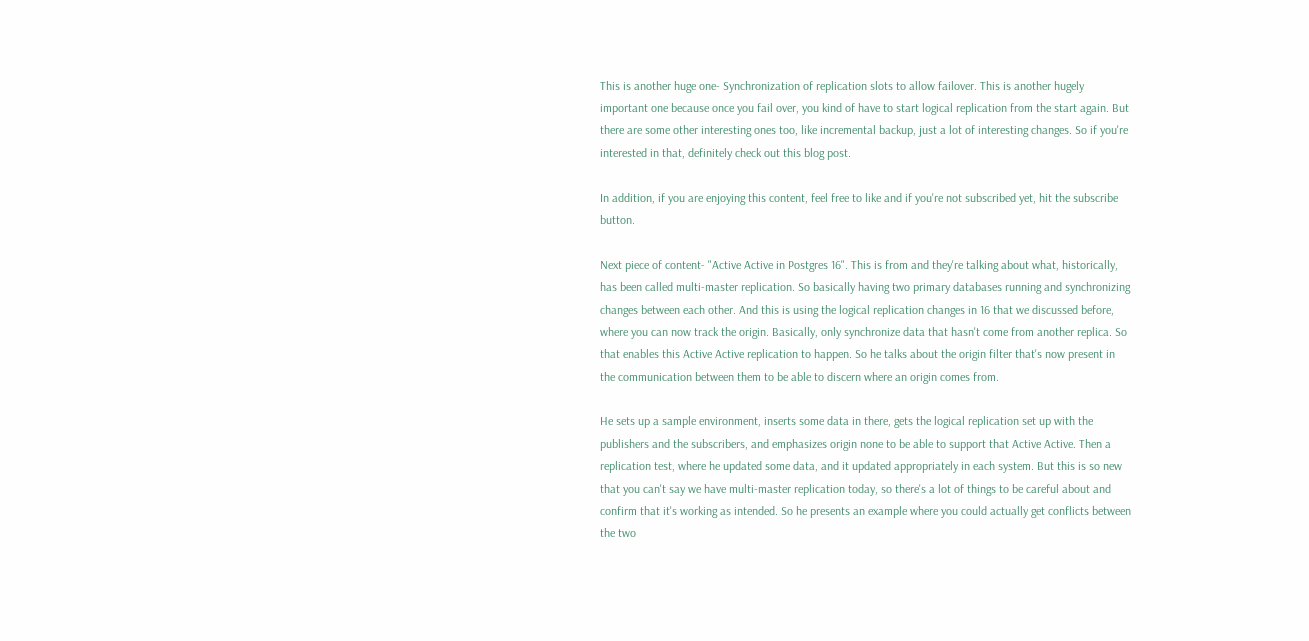This is another huge one- Synchronization of replication slots to allow failover. This is another hugely important one because once you fail over, you kind of have to start logical replication from the start again. But there are some other interesting ones too, like incremental backup, just a lot of interesting changes. So if you're interested in that, definitely check out this blog post.

In addition, if you are enjoying this content, feel free to like and if you're not subscribed yet, hit the subscribe button.

Next piece of content- "Active Active in Postgres 16". This is from and they're talking about what, historically, has been called multi-master replication. So basically having two primary databases running and synchronizing changes between each other. And this is using the logical replication changes in 16 that we discussed before, where you can now track the origin. Basically, only synchronize data that hasn't come from another replica. So that enables this Active Active replication to happen. So he talks about the origin filter that's now present in the communication between them to be able to discern where an origin comes from.

He sets up a sample environment, inserts some data in there, gets the logical replication set up with the publishers and the subscribers, and emphasizes origin none to be able to support that Active Active. Then a replication test, where he updated some data, and it updated appropriately in each system. But this is so new that you can't say we have multi-master replication today, so there's a lot of things to be careful about and confirm that it's working as intended. So he presents an example where you could actually get conflicts between the two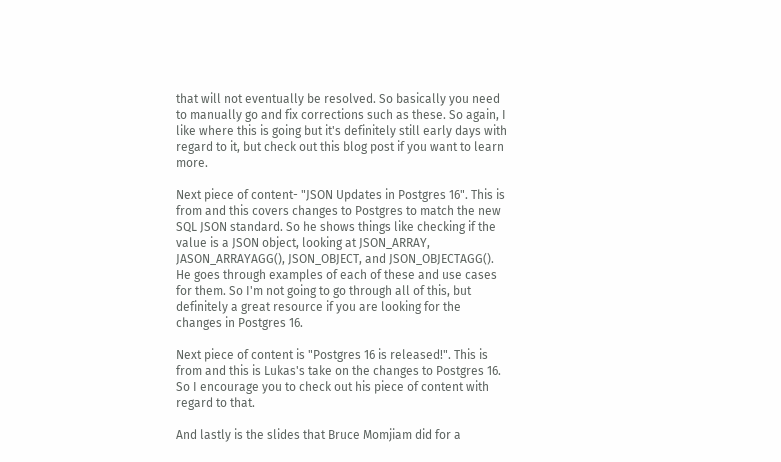that will not eventually be resolved. So basically you need to manually go and fix corrections such as these. So again, I like where this is going but it's definitely still early days with regard to it, but check out this blog post if you want to learn more.

Next piece of content- "JSON Updates in Postgres 16". This is from and this covers changes to Postgres to match the new SQL JSON standard. So he shows things like checking if the value is a JSON object, looking at JSON_ARRAY, JASON_ARRAYAGG(), JSON_OBJECT, and JSON_OBJECTAGG(). He goes through examples of each of these and use cases for them. So I'm not going to go through all of this, but definitely a great resource if you are looking for the changes in Postgres 16.

Next piece of content is "Postgres 16 is released!". This is from and this is Lukas's take on the changes to Postgres 16. So I encourage you to check out his piece of content with regard to that.

And lastly is the slides that Bruce Momjiam did for a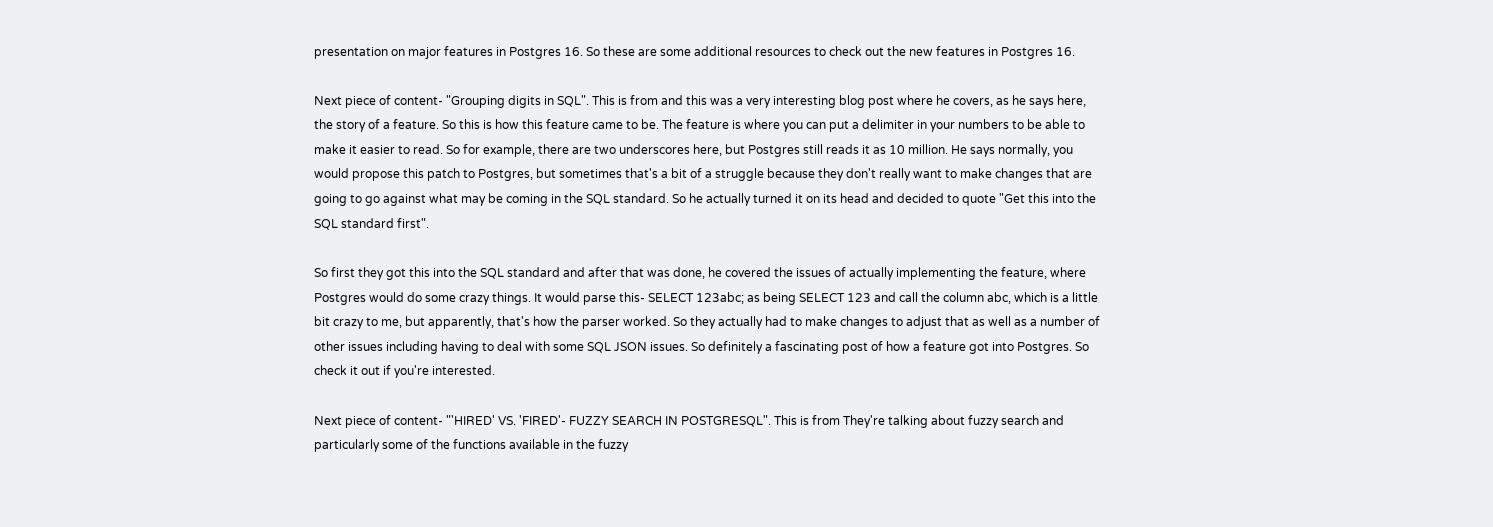presentation on major features in Postgres 16. So these are some additional resources to check out the new features in Postgres 16.

Next piece of content- "Grouping digits in SQL". This is from and this was a very interesting blog post where he covers, as he says here, the story of a feature. So this is how this feature came to be. The feature is where you can put a delimiter in your numbers to be able to make it easier to read. So for example, there are two underscores here, but Postgres still reads it as 10 million. He says normally, you would propose this patch to Postgres, but sometimes that's a bit of a struggle because they don't really want to make changes that are going to go against what may be coming in the SQL standard. So he actually turned it on its head and decided to quote "Get this into the SQL standard first".

So first they got this into the SQL standard and after that was done, he covered the issues of actually implementing the feature, where Postgres would do some crazy things. It would parse this- SELECT 123abc; as being SELECT 123 and call the column abc, which is a little bit crazy to me, but apparently, that's how the parser worked. So they actually had to make changes to adjust that as well as a number of other issues including having to deal with some SQL JSON issues. So definitely a fascinating post of how a feature got into Postgres. So check it out if you're interested.

Next piece of content- "'HIRED' VS. 'FIRED'- FUZZY SEARCH IN POSTGRESQL". This is from They're talking about fuzzy search and particularly some of the functions available in the fuzzy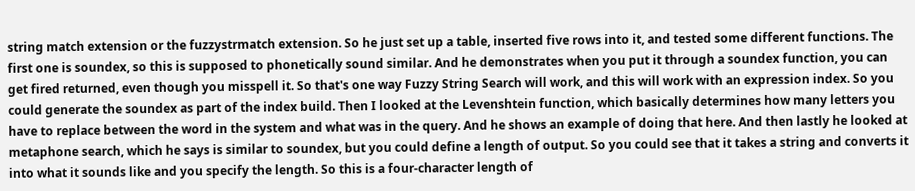string match extension or the fuzzystrmatch extension. So he just set up a table, inserted five rows into it, and tested some different functions. The first one is soundex, so this is supposed to phonetically sound similar. And he demonstrates when you put it through a soundex function, you can get fired returned, even though you misspell it. So that's one way Fuzzy String Search will work, and this will work with an expression index. So you could generate the soundex as part of the index build. Then I looked at the Levenshtein function, which basically determines how many letters you have to replace between the word in the system and what was in the query. And he shows an example of doing that here. And then lastly he looked at metaphone search, which he says is similar to soundex, but you could define a length of output. So you could see that it takes a string and converts it into what it sounds like and you specify the length. So this is a four-character length of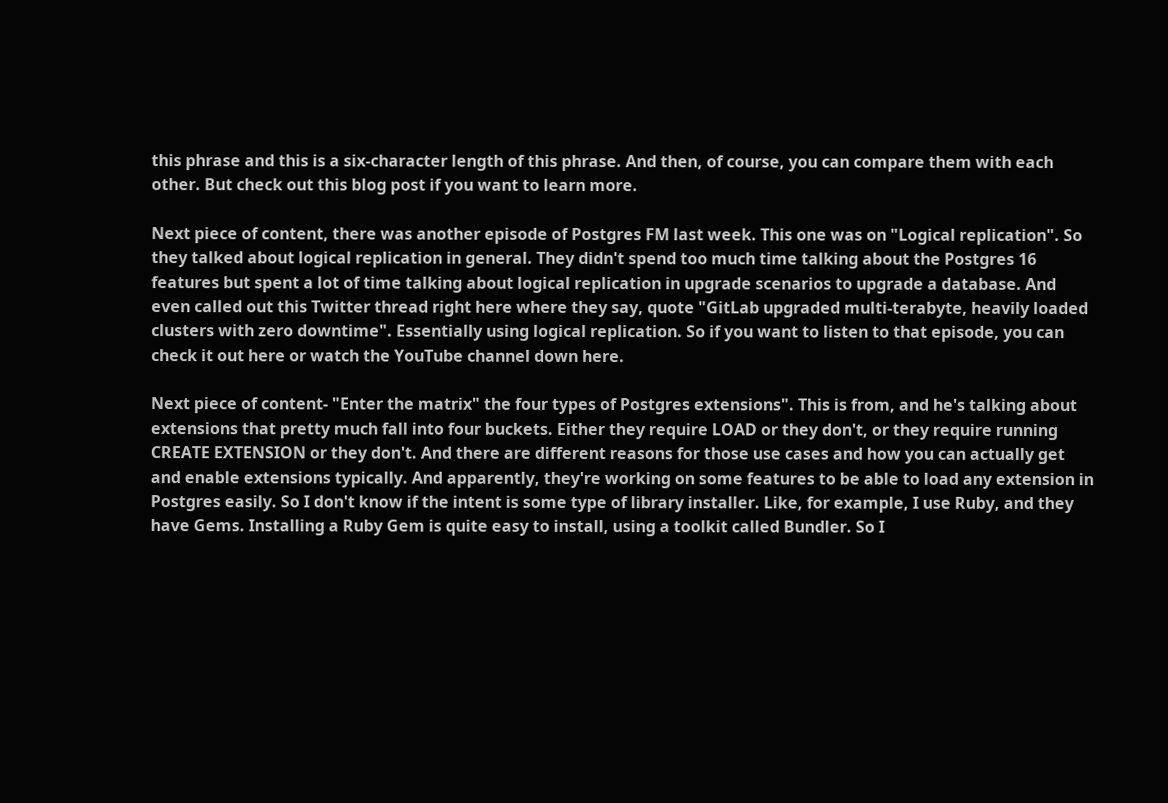this phrase and this is a six-character length of this phrase. And then, of course, you can compare them with each other. But check out this blog post if you want to learn more.

Next piece of content, there was another episode of Postgres FM last week. This one was on "Logical replication". So they talked about logical replication in general. They didn't spend too much time talking about the Postgres 16 features but spent a lot of time talking about logical replication in upgrade scenarios to upgrade a database. And even called out this Twitter thread right here where they say, quote "GitLab upgraded multi-terabyte, heavily loaded clusters with zero downtime". Essentially using logical replication. So if you want to listen to that episode, you can check it out here or watch the YouTube channel down here.

Next piece of content- "Enter the matrix" the four types of Postgres extensions". This is from, and he's talking about extensions that pretty much fall into four buckets. Either they require LOAD or they don't, or they require running CREATE EXTENSION or they don't. And there are different reasons for those use cases and how you can actually get and enable extensions typically. And apparently, they're working on some features to be able to load any extension in Postgres easily. So I don't know if the intent is some type of library installer. Like, for example, I use Ruby, and they have Gems. Installing a Ruby Gem is quite easy to install, using a toolkit called Bundler. So I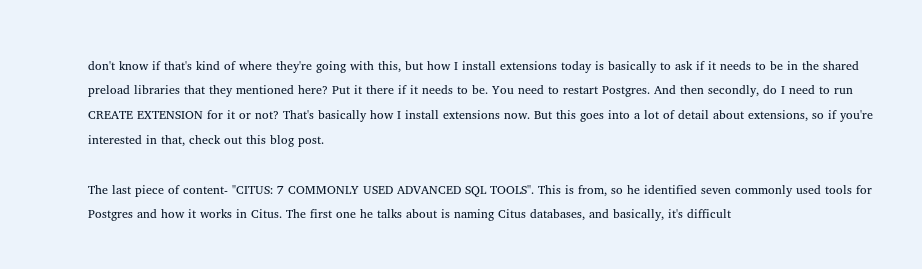don't know if that's kind of where they're going with this, but how I install extensions today is basically to ask if it needs to be in the shared preload libraries that they mentioned here? Put it there if it needs to be. You need to restart Postgres. And then secondly, do I need to run CREATE EXTENSION for it or not? That's basically how I install extensions now. But this goes into a lot of detail about extensions, so if you're interested in that, check out this blog post.

The last piece of content- "CITUS: 7 COMMONLY USED ADVANCED SQL TOOLS''. This is from, so he identified seven commonly used tools for Postgres and how it works in Citus. The first one he talks about is naming Citus databases, and basically, it's difficult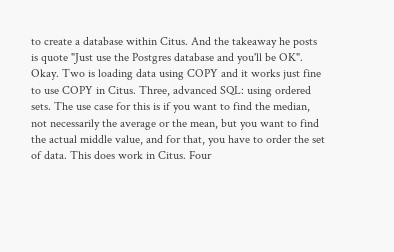to create a database within Citus. And the takeaway he posts is quote "Just use the Postgres database and you'll be OK". Okay. Two is loading data using COPY and it works just fine to use COPY in Citus. Three, advanced SQL: using ordered sets. The use case for this is if you want to find the median, not necessarily the average or the mean, but you want to find the actual middle value, and for that, you have to order the set of data. This does work in Citus. Four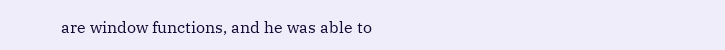are window functions, and he was able to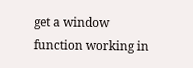get a window function working in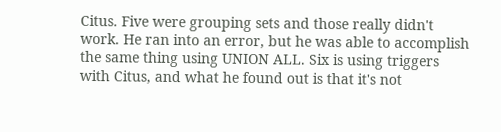Citus. Five were grouping sets and those really didn't work. He ran into an error, but he was able to accomplish the same thing using UNION ALL. Six is using triggers with Citus, and what he found out is that it's not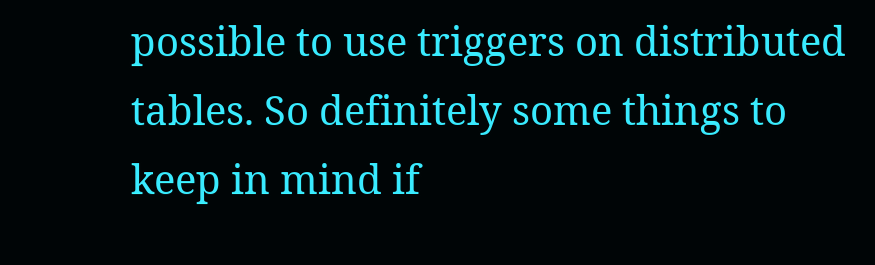possible to use triggers on distributed tables. So definitely some things to keep in mind if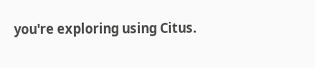you're exploring using Citus.